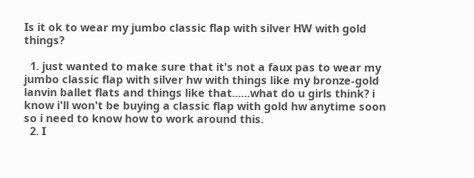Is it ok to wear my jumbo classic flap with silver HW with gold things?

  1. just wanted to make sure that it's not a faux pas to wear my jumbo classic flap with silver hw with things like my bronze-gold lanvin ballet flats and things like that......what do u girls think? i know i'll won't be buying a classic flap with gold hw anytime soon so i need to know how to work around this.
  2. I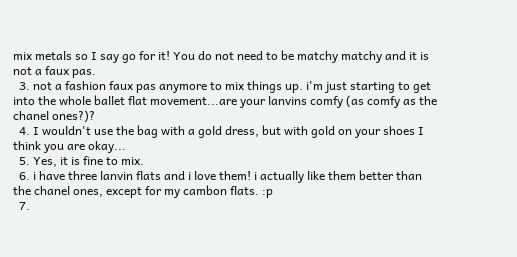mix metals so I say go for it! You do not need to be matchy matchy and it is not a faux pas.
  3. not a fashion faux pas anymore to mix things up. i'm just starting to get into the whole ballet flat movement...are your lanvins comfy (as comfy as the chanel ones?)?
  4. I wouldn't use the bag with a gold dress, but with gold on your shoes I think you are okay...
  5. Yes, it is fine to mix.
  6. i have three lanvin flats and i love them! i actually like them better than the chanel ones, except for my cambon flats. :p
  7.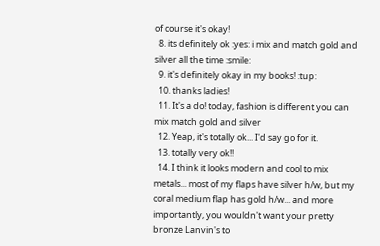of course it's okay!
  8. its definitely ok :yes: i mix and match gold and silver all the time :smile:
  9. it's definitely okay in my books! :tup:
  10. thanks ladies!
  11. It's a do! today, fashion is different you can mix match gold and silver
  12. Yeap, it's totally ok... I'd say go for it.
  13. totally very ok!!
  14. I think it looks modern and cool to mix metals... most of my flaps have silver h/w, but my coral medium flap has gold h/w... and more importantly, you wouldn't want your pretty bronze Lanvin's to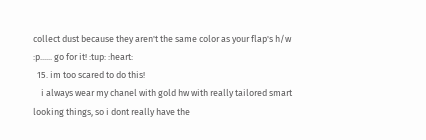collect dust because they aren't the same color as your flap's h/w :p...... go for it! :tup: :heart:
  15. im too scared to do this!
    i always wear my chanel with gold hw with really tailored smart looking things, so i dont really have the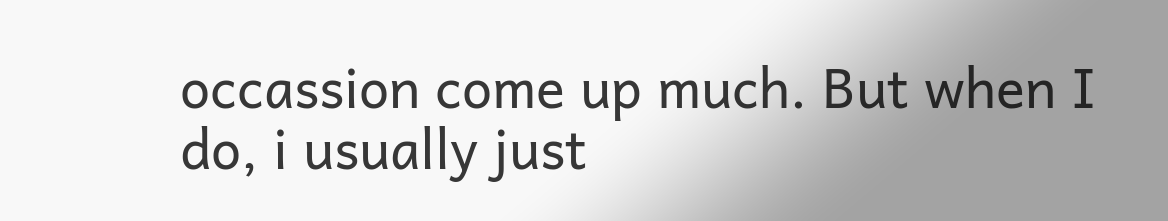occassion come up much. But when I do, i usually just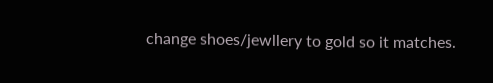change shoes/jewllery to gold so it matches.